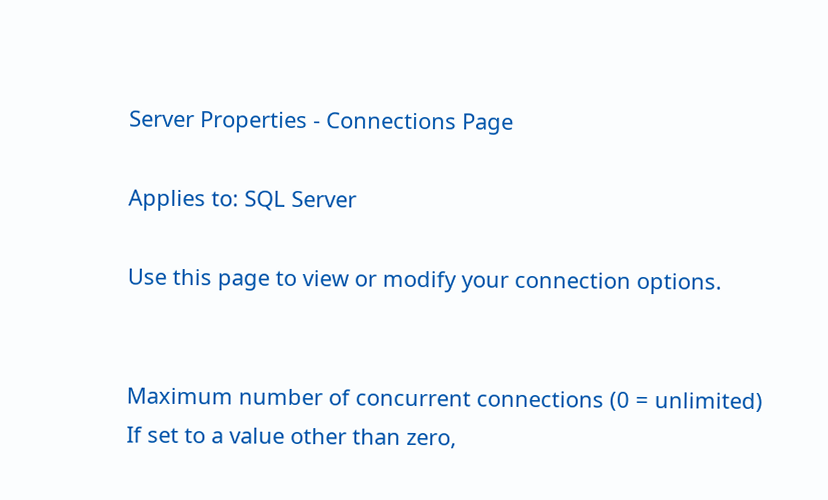Server Properties - Connections Page

Applies to: SQL Server

Use this page to view or modify your connection options.


Maximum number of concurrent connections (0 = unlimited)
If set to a value other than zero,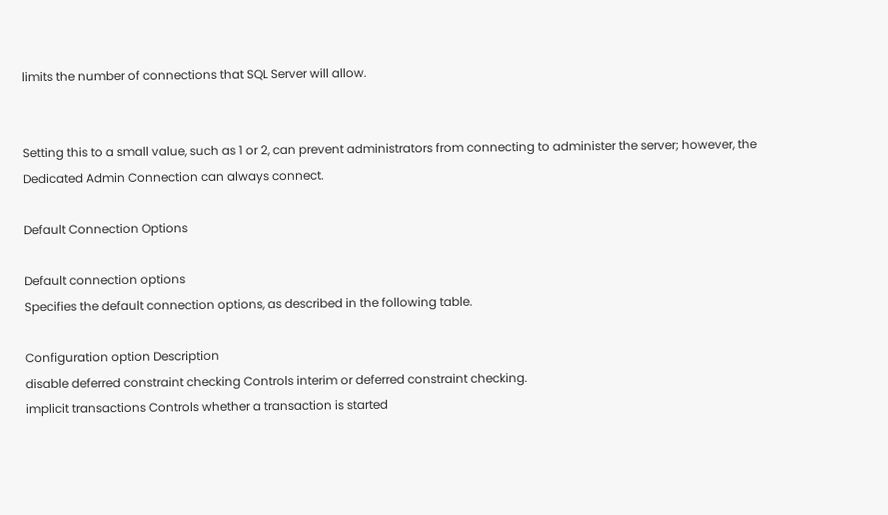limits the number of connections that SQL Server will allow.


Setting this to a small value, such as 1 or 2, can prevent administrators from connecting to administer the server; however, the Dedicated Admin Connection can always connect.

Default Connection Options

Default connection options
Specifies the default connection options, as described in the following table.

Configuration option Description
disable deferred constraint checking Controls interim or deferred constraint checking.
implicit transactions Controls whether a transaction is started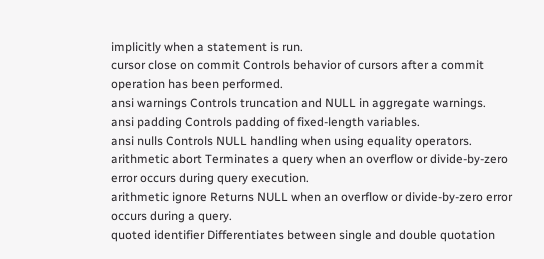implicitly when a statement is run.
cursor close on commit Controls behavior of cursors after a commit operation has been performed.
ansi warnings Controls truncation and NULL in aggregate warnings.
ansi padding Controls padding of fixed-length variables.
ansi nulls Controls NULL handling when using equality operators.
arithmetic abort Terminates a query when an overflow or divide-by-zero error occurs during query execution.
arithmetic ignore Returns NULL when an overflow or divide-by-zero error occurs during a query.
quoted identifier Differentiates between single and double quotation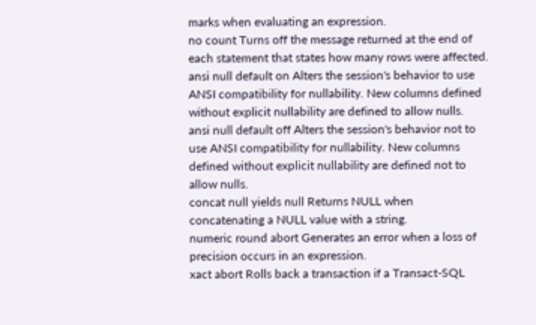marks when evaluating an expression.
no count Turns off the message returned at the end of each statement that states how many rows were affected.
ansi null default on Alters the session's behavior to use ANSI compatibility for nullability. New columns defined without explicit nullability are defined to allow nulls.
ansi null default off Alters the session's behavior not to use ANSI compatibility for nullability. New columns defined without explicit nullability are defined not to allow nulls.
concat null yields null Returns NULL when concatenating a NULL value with a string.
numeric round abort Generates an error when a loss of precision occurs in an expression.
xact abort Rolls back a transaction if a Transact-SQL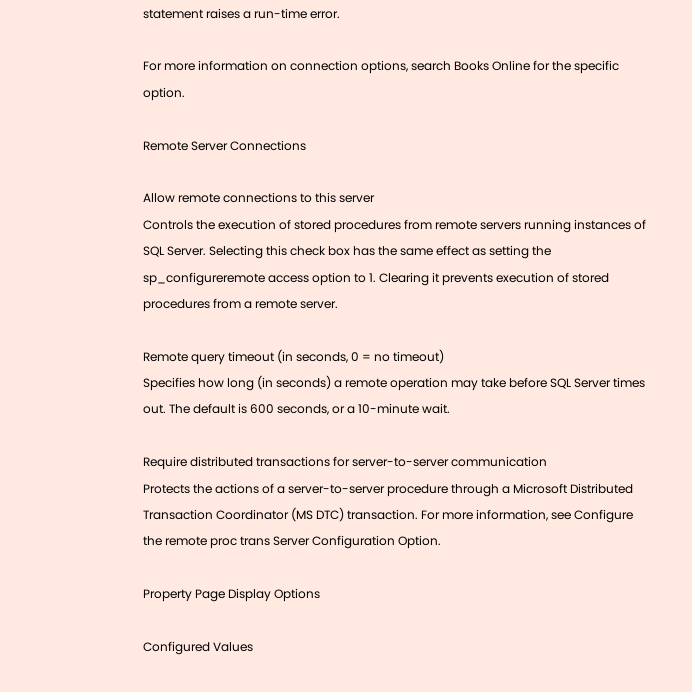statement raises a run-time error.

For more information on connection options, search Books Online for the specific option.

Remote Server Connections

Allow remote connections to this server
Controls the execution of stored procedures from remote servers running instances of SQL Server. Selecting this check box has the same effect as setting the sp_configureremote access option to 1. Clearing it prevents execution of stored procedures from a remote server.

Remote query timeout (in seconds, 0 = no timeout)
Specifies how long (in seconds) a remote operation may take before SQL Server times out. The default is 600 seconds, or a 10-minute wait.

Require distributed transactions for server-to-server communication
Protects the actions of a server-to-server procedure through a Microsoft Distributed Transaction Coordinator (MS DTC) transaction. For more information, see Configure the remote proc trans Server Configuration Option.

Property Page Display Options

Configured Values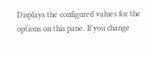Displays the configured values for the options on this pane. If you change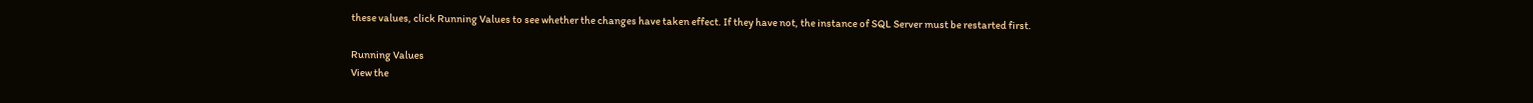these values, click Running Values to see whether the changes have taken effect. If they have not, the instance of SQL Server must be restarted first.

Running Values
View the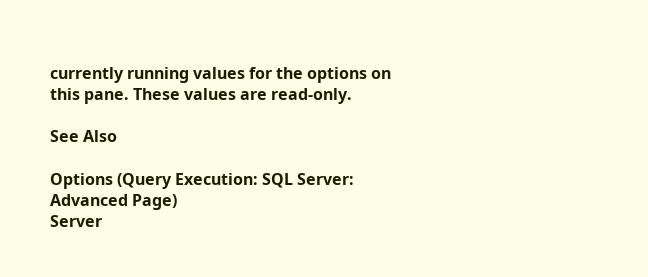currently running values for the options on this pane. These values are read-only.

See Also

Options (Query Execution: SQL Server: Advanced Page)
Server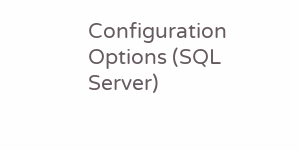Configuration Options (SQL Server)